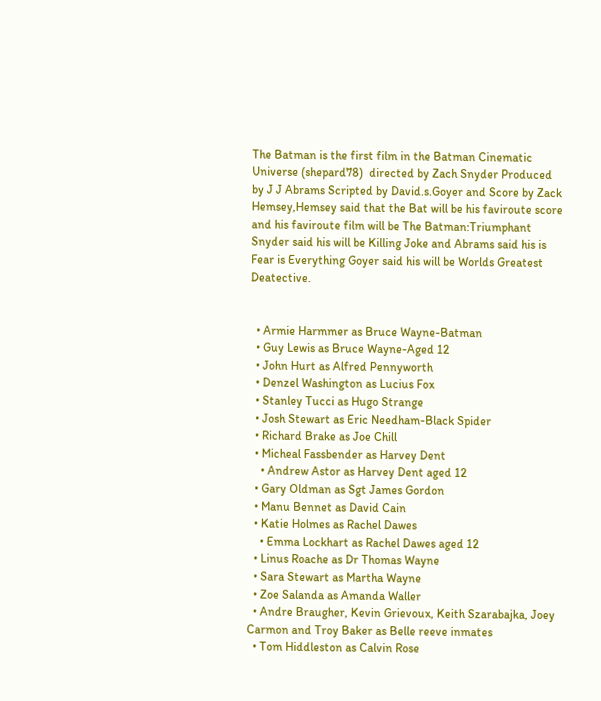The Batman is the first film in the Batman Cinematic Universe (shepard78)  directed by Zach Snyder Produced by J J Abrams Scripted by David.s.Goyer and Score by Zack Hemsey,Hemsey said that the Bat will be his faviroute score and his faviroute film will be The Batman:Triumphant Snyder said his will be Killing Joke and Abrams said his is Fear is Everything Goyer said his will be Worlds Greatest Deatective.


  • Armie Harmmer as Bruce Wayne-Batman
  • Guy Lewis as Bruce Wayne-Aged 12
  • John Hurt as Alfred Pennyworth
  • Denzel Washington as Lucius Fox
  • Stanley Tucci as Hugo Strange
  • Josh Stewart as Eric Needham-Black Spider
  • Richard Brake as Joe Chill
  • Micheal Fassbender as Harvey Dent
    • Andrew Astor as Harvey Dent aged 12
  • Gary Oldman as Sgt James Gordon
  • Manu Bennet as David Cain
  • Katie Holmes as Rachel Dawes
    • Emma Lockhart as Rachel Dawes aged 12
  • Linus Roache as Dr Thomas Wayne
  • Sara Stewart as Martha Wayne
  • Zoe Salanda as Amanda Waller
  • Andre Braugher, Kevin Grievoux, Keith Szarabajka, Joey Carmon and Troy Baker as Belle reeve inmates
  • Tom Hiddleston as Calvin Rose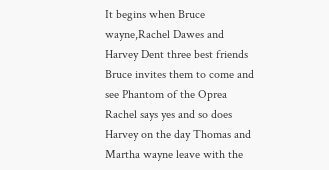It begins when Bruce wayne,Rachel Dawes and Harvey Dent three best friends Bruce invites them to come and see Phantom of the Oprea Rachel says yes and so does Harvey on the day Thomas and Martha wayne leave with the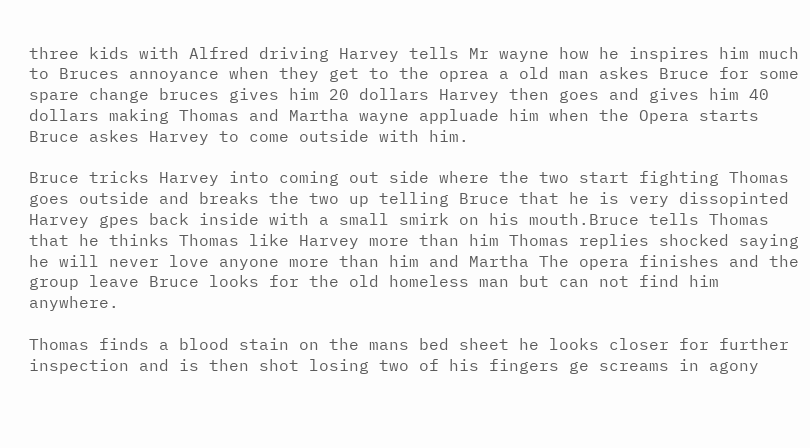three kids with Alfred driving Harvey tells Mr wayne how he inspires him much to Bruces annoyance when they get to the oprea a old man askes Bruce for some spare change bruces gives him 20 dollars Harvey then goes and gives him 40 dollars making Thomas and Martha wayne appluade him when the Opera starts Bruce askes Harvey to come outside with him.

Bruce tricks Harvey into coming out side where the two start fighting Thomas goes outside and breaks the two up telling Bruce that he is very dissopinted Harvey gpes back inside with a small smirk on his mouth.Bruce tells Thomas that he thinks Thomas like Harvey more than him Thomas replies shocked saying he will never love anyone more than him and Martha The opera finishes and the group leave Bruce looks for the old homeless man but can not find him anywhere.

Thomas finds a blood stain on the mans bed sheet he looks closer for further inspection and is then shot losing two of his fingers ge screams in agony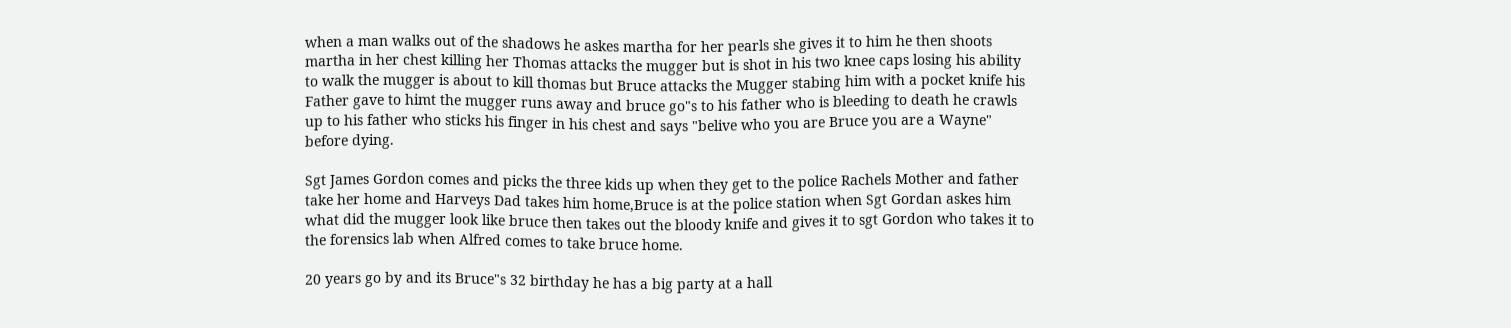when a man walks out of the shadows he askes martha for her pearls she gives it to him he then shoots martha in her chest killing her Thomas attacks the mugger but is shot in his two knee caps losing his ability to walk the mugger is about to kill thomas but Bruce attacks the Mugger stabing him with a pocket knife his Father gave to himt the mugger runs away and bruce go"s to his father who is bleeding to death he crawls up to his father who sticks his finger in his chest and says "belive who you are Bruce you are a Wayne" before dying.

Sgt James Gordon comes and picks the three kids up when they get to the police Rachels Mother and father take her home and Harveys Dad takes him home,Bruce is at the police station when Sgt Gordan askes him what did the mugger look like bruce then takes out the bloody knife and gives it to sgt Gordon who takes it to the forensics lab when Alfred comes to take bruce home.

20 years go by and its Bruce"s 32 birthday he has a big party at a hall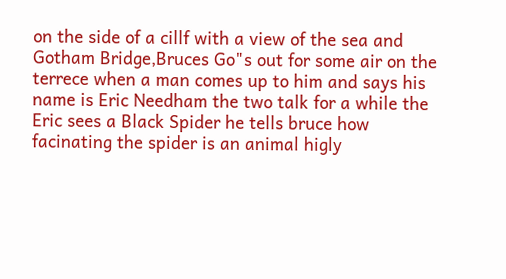on the side of a cillf with a view of the sea and Gotham Bridge,Bruces Go"s out for some air on the terrece when a man comes up to him and says his name is Eric Needham the two talk for a while the Eric sees a Black Spider he tells bruce how facinating the spider is an animal higly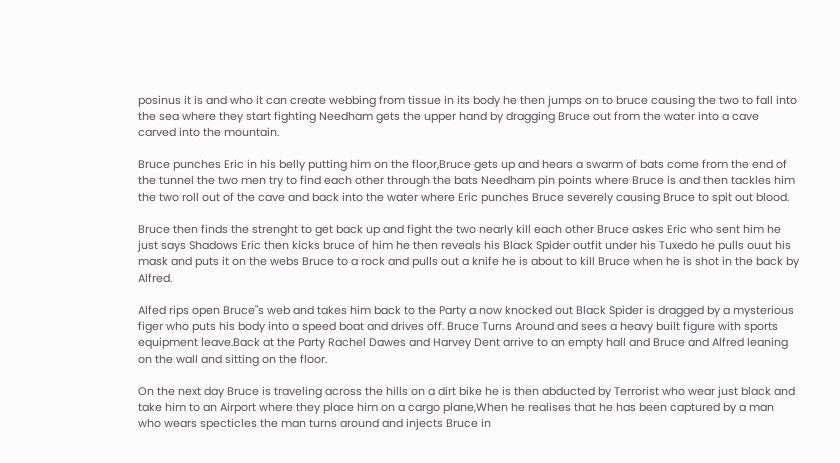posinus it is and who it can create webbing from tissue in its body he then jumps on to bruce causing the two to fall into the sea where they start fighting Needham gets the upper hand by dragging Bruce out from the water into a cave carved into the mountain.

Bruce punches Eric in his belly putting him on the floor,Bruce gets up and hears a swarm of bats come from the end of the tunnel the two men try to find each other through the bats Needham pin points where Bruce is and then tackles him the two roll out of the cave and back into the water where Eric punches Bruce severely causing Bruce to spit out blood.

Bruce then finds the strenght to get back up and fight the two nearly kill each other Bruce askes Eric who sent him he just says Shadows Eric then kicks bruce of him he then reveals his Black Spider outfit under his Tuxedo he pulls ouut his mask and puts it on the webs Bruce to a rock and pulls out a knife he is about to kill Bruce when he is shot in the back by Alfred.

Alfed rips open Bruce"s web and takes him back to the Party a now knocked out Black Spider is dragged by a mysterious figer who puts his body into a speed boat and drives off. Bruce Turns Around and sees a heavy built figure with sports equipment leave.Back at the Party Rachel Dawes and Harvey Dent arrive to an empty hall and Bruce and Alfred leaning on the wall and sitting on the floor.

On the next day Bruce is traveling across the hills on a dirt bike he is then abducted by Terrorist who wear just black and take him to an Airport where they place him on a cargo plane,When he realises that he has been captured by a man who wears specticles the man turns around and injects Bruce in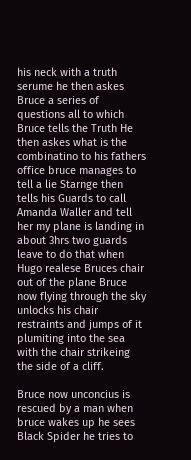his neck with a truth serume he then askes Bruce a series of questions all to which Bruce tells the Truth He then askes what is the combinatino to his fathers office bruce manages to tell a lie Starnge then tells his Guards to call Amanda Waller and tell her my plane is landing in about 3hrs two guards leave to do that when Hugo realese Bruces chair out of the plane Bruce now flying through the sky unlocks his chair restraints and jumps of it plumiting into the sea with the chair strikeing the side of a cliff.

Bruce now unconcius is rescued by a man when bruce wakes up he sees Black Spider he tries to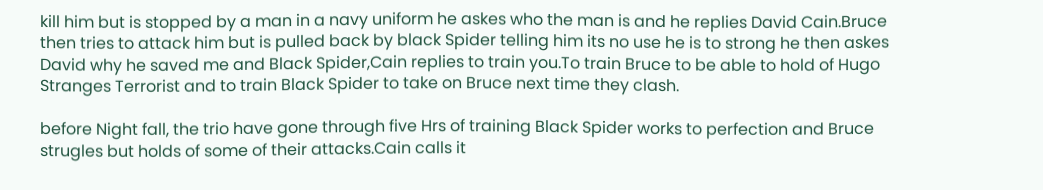kill him but is stopped by a man in a navy uniform he askes who the man is and he replies David Cain.Bruce then tries to attack him but is pulled back by black Spider telling him its no use he is to strong he then askes David why he saved me and Black Spider,Cain replies to train you.To train Bruce to be able to hold of Hugo Stranges Terrorist and to train Black Spider to take on Bruce next time they clash.

before Night fall, the trio have gone through five Hrs of training Black Spider works to perfection and Bruce strugles but holds of some of their attacks.Cain calls it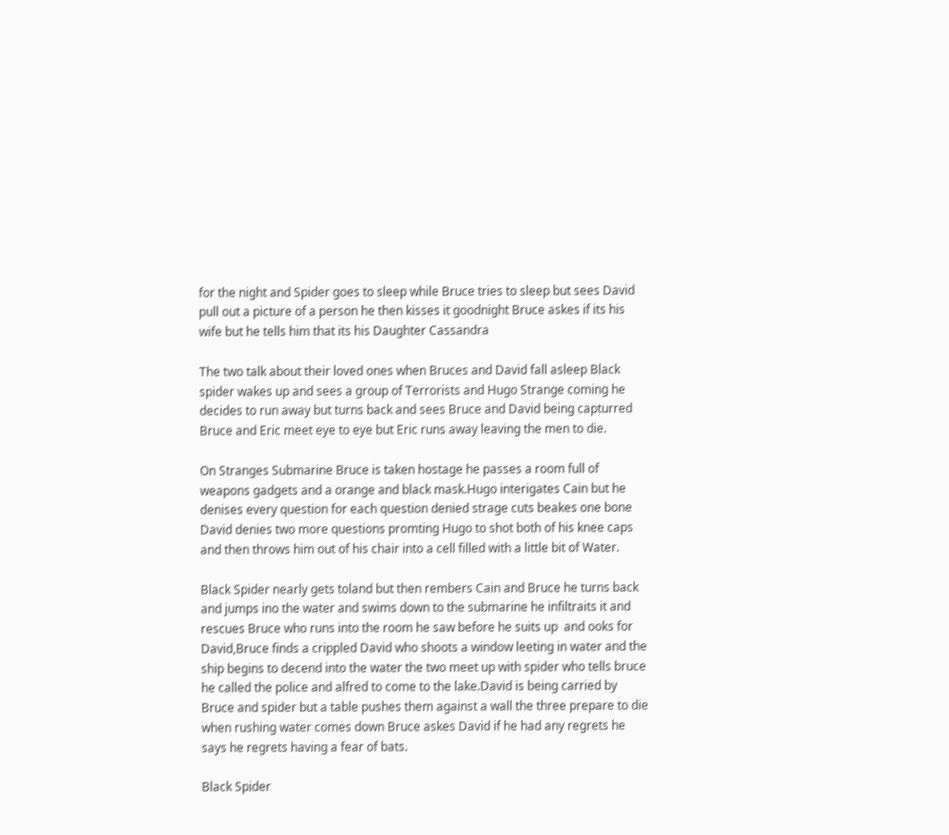for the night and Spider goes to sleep while Bruce tries to sleep but sees David pull out a picture of a person he then kisses it goodnight Bruce askes if its his wife but he tells him that its his Daughter Cassandra

The two talk about their loved ones when Bruces and David fall asleep Black spider wakes up and sees a group of Terrorists and Hugo Strange coming he decides to run away but turns back and sees Bruce and David being capturred Bruce and Eric meet eye to eye but Eric runs away leaving the men to die.

On Stranges Submarine Bruce is taken hostage he passes a room full of weapons gadgets and a orange and black mask.Hugo interigates Cain but he denises every question for each question denied strage cuts beakes one bone David denies two more questions promting Hugo to shot both of his knee caps and then throws him out of his chair into a cell filled with a little bit of Water.

Black Spider nearly gets toland but then rembers Cain and Bruce he turns back and jumps ino the water and swims down to the submarine he infiltraits it and rescues Bruce who runs into the room he saw before he suits up  and ooks for David,Bruce finds a crippled David who shoots a window leeting in water and the ship begins to decend into the water the two meet up with spider who tells bruce he called the police and alfred to come to the lake.David is being carried by Bruce and spider but a table pushes them against a wall the three prepare to die when rushing water comes down Bruce askes David if he had any regrets he says he regrets having a fear of bats.

Black Spider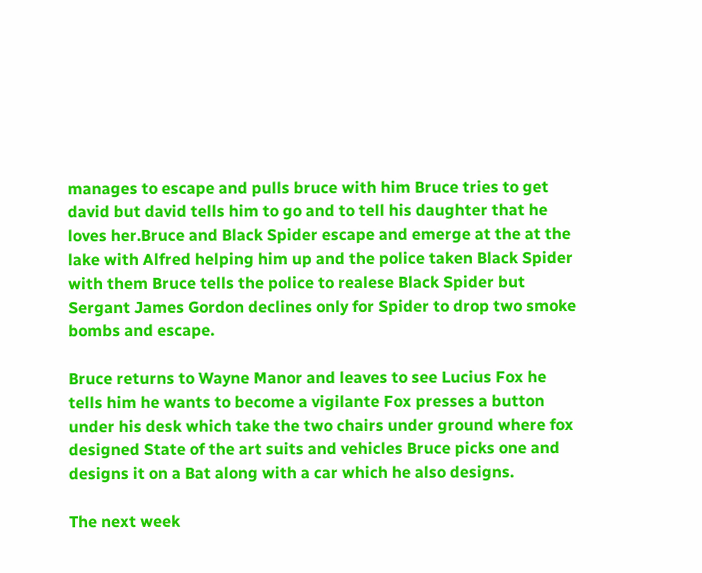manages to escape and pulls bruce with him Bruce tries to get david but david tells him to go and to tell his daughter that he loves her.Bruce and Black Spider escape and emerge at the at the lake with Alfred helping him up and the police taken Black Spider with them Bruce tells the police to realese Black Spider but Sergant James Gordon declines only for Spider to drop two smoke bombs and escape.

Bruce returns to Wayne Manor and leaves to see Lucius Fox he tells him he wants to become a vigilante Fox presses a button under his desk which take the two chairs under ground where fox designed State of the art suits and vehicles Bruce picks one and designs it on a Bat along with a car which he also designs.

The next week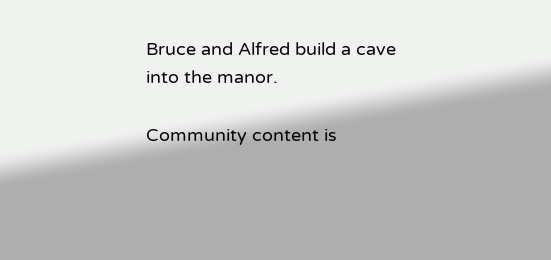Bruce and Alfred build a cave into the manor.

Community content is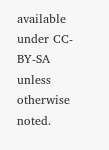available under CC-BY-SA unless otherwise noted.